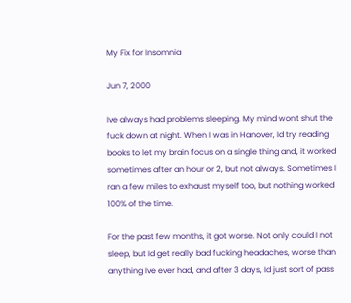My Fix for Insomnia

Jun 7, 2000

Ive always had problems sleeping. My mind wont shut the fuck down at night. When I was in Hanover, Id try reading books to let my brain focus on a single thing and, it worked sometimes after an hour or 2, but not always. Sometimes I ran a few miles to exhaust myself too, but nothing worked 100% of the time.

For the past few months, it got worse. Not only could I not sleep, but Id get really bad fucking headaches, worse than anything Ive ever had, and after 3 days, Id just sort of pass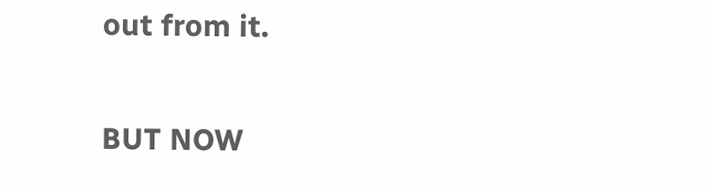out from it.

BUT NOW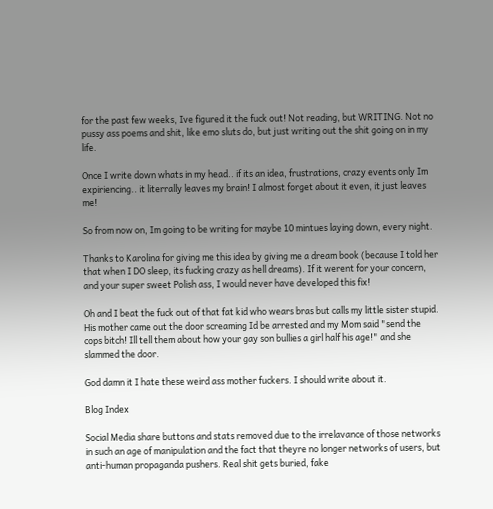for the past few weeks, Ive figured it the fuck out! Not reading, but WRITING. Not no pussy ass poems and shit, like emo sluts do, but just writing out the shit going on in my life.

Once I write down whats in my head.. if its an idea, frustrations, crazy events only Im expiriencing.. it literrally leaves my brain! I almost forget about it even, it just leaves me!

So from now on, Im going to be writing for maybe 10 mintues laying down, every night.

Thanks to Karolina for giving me this idea by giving me a dream book (because I told her that when I DO sleep, its fucking crazy as hell dreams). If it werent for your concern, and your super sweet Polish ass, I would never have developed this fix!

Oh and I beat the fuck out of that fat kid who wears bras but calls my little sister stupid. His mother came out the door screaming Id be arrested and my Mom said "send the cops bitch! Ill tell them about how your gay son bullies a girl half his age!" and she slammed the door.

God damn it I hate these weird ass mother fuckers. I should write about it.

Blog Index

Social Media share buttons and stats removed due to the irrelavance of those networks in such an age of manipulation and the fact that theyre no longer networks of users, but anti-human propaganda pushers. Real shit gets buried, fake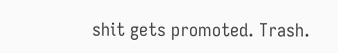shit gets promoted. Trash.